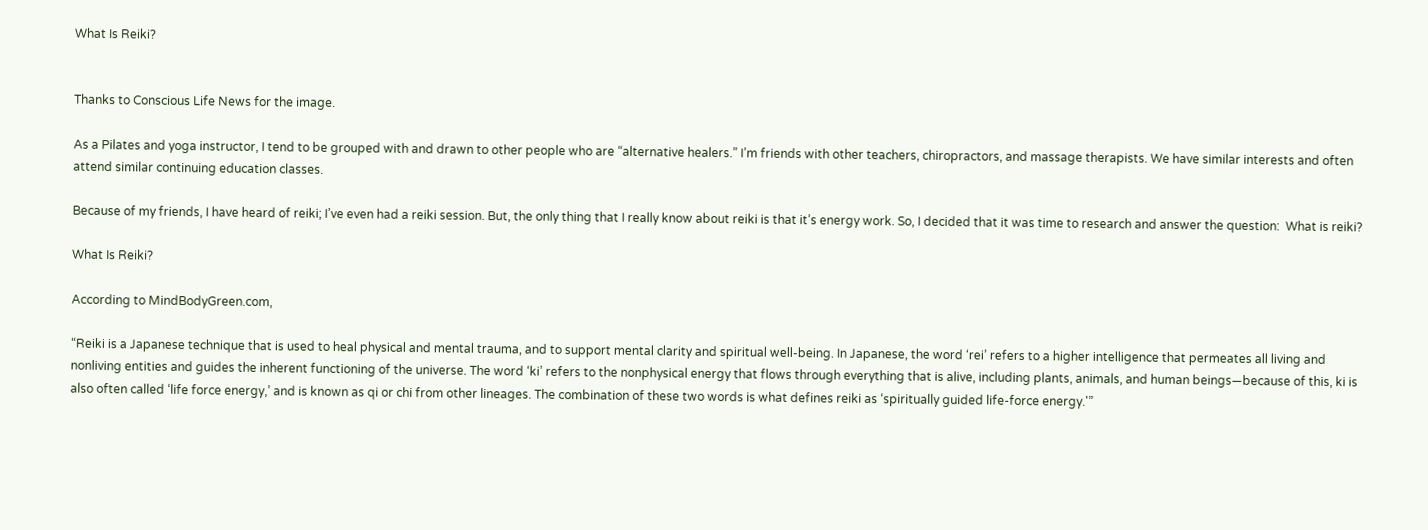What Is Reiki?


Thanks to Conscious Life News for the image.

As a Pilates and yoga instructor, I tend to be grouped with and drawn to other people who are “alternative healers.” I’m friends with other teachers, chiropractors, and massage therapists. We have similar interests and often attend similar continuing education classes.

Because of my friends, I have heard of reiki; I’ve even had a reiki session. But, the only thing that I really know about reiki is that it’s energy work. So, I decided that it was time to research and answer the question:  What is reiki?

What Is Reiki?

According to MindBodyGreen.com,

“Reiki is a Japanese technique that is used to heal physical and mental trauma, and to support mental clarity and spiritual well-being. In Japanese, the word ‘rei’ refers to a higher intelligence that permeates all living and nonliving entities and guides the inherent functioning of the universe. The word ‘ki’ refers to the nonphysical energy that flows through everything that is alive, including plants, animals, and human beings—because of this, ki is also often called ‘life force energy,’ and is known as qi or chi from other lineages. The combination of these two words is what defines reiki as ‘spiritually guided life-force energy.'”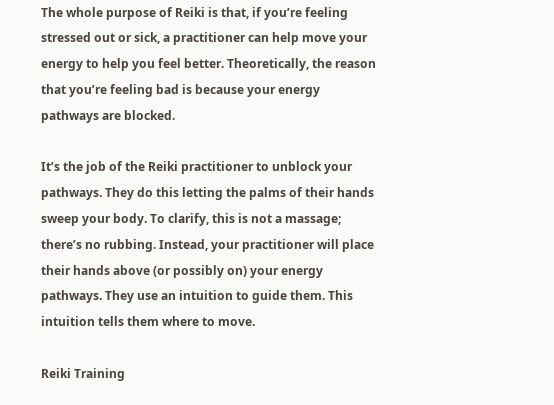The whole purpose of Reiki is that, if you’re feeling stressed out or sick, a practitioner can help move your energy to help you feel better. Theoretically, the reason that you’re feeling bad is because your energy pathways are blocked.

It’s the job of the Reiki practitioner to unblock your pathways. They do this letting the palms of their hands sweep your body. To clarify, this is not a massage; there’s no rubbing. Instead, your practitioner will place their hands above (or possibly on) your energy pathways. They use an intuition to guide them. This intuition tells them where to move.

Reiki Training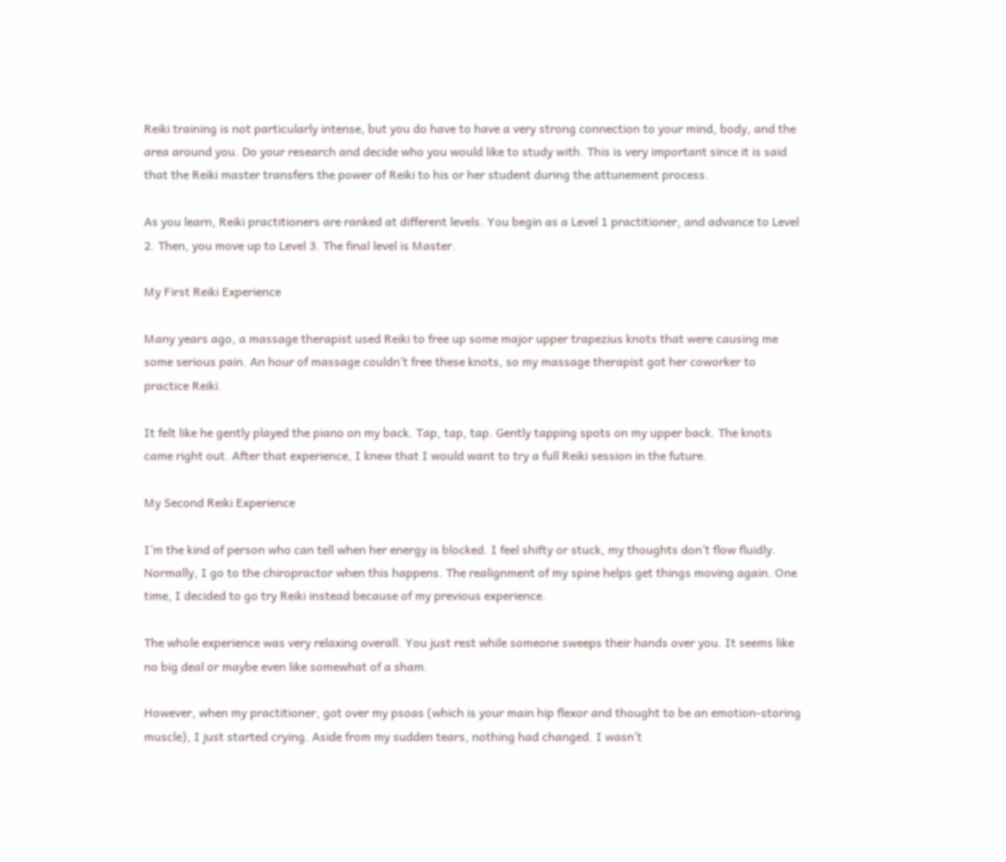Reiki training is not particularly intense, but you do have to have a very strong connection to your mind, body, and the area around you. Do your research and decide who you would like to study with. This is very important since it is said that the Reiki master transfers the power of Reiki to his or her student during the attunement process.

As you learn, Reiki practitioners are ranked at different levels. You begin as a Level 1 practitioner, and advance to Level 2. Then, you move up to Level 3. The final level is Master.

My First Reiki Experience

Many years ago, a massage therapist used Reiki to free up some major upper trapezius knots that were causing me some serious pain. An hour of massage couldn’t free these knots, so my massage therapist got her coworker to practice Reiki.

It felt like he gently played the piano on my back. Tap, tap, tap. Gently tapping spots on my upper back. The knots came right out. After that experience, I knew that I would want to try a full Reiki session in the future.

My Second Reiki Experience

I’m the kind of person who can tell when her energy is blocked. I feel shifty or stuck, my thoughts don’t flow fluidly. Normally, I go to the chiropractor when this happens. The realignment of my spine helps get things moving again. One time, I decided to go try Reiki instead because of my previous experience.

The whole experience was very relaxing overall. You just rest while someone sweeps their hands over you. It seems like no big deal or maybe even like somewhat of a sham.

However, when my practitioner, got over my psoas (which is your main hip flexor and thought to be an emotion-storing muscle), I just started crying. Aside from my sudden tears, nothing had changed. I wasn’t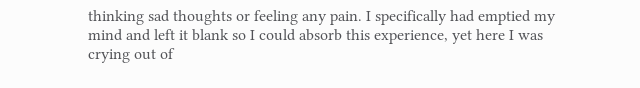thinking sad thoughts or feeling any pain. I specifically had emptied my mind and left it blank so I could absorb this experience, yet here I was crying out of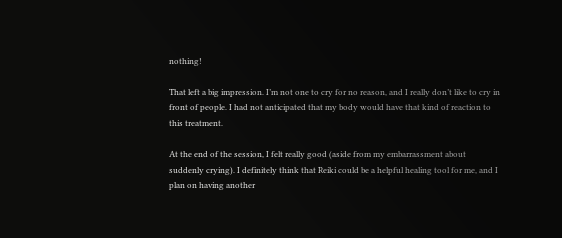nothing!

That left a big impression. I’m not one to cry for no reason, and I really don’t like to cry in front of people. I had not anticipated that my body would have that kind of reaction to this treatment.

At the end of the session, I felt really good (aside from my embarrassment about suddenly crying). I definitely think that Reiki could be a helpful healing tool for me, and I plan on having another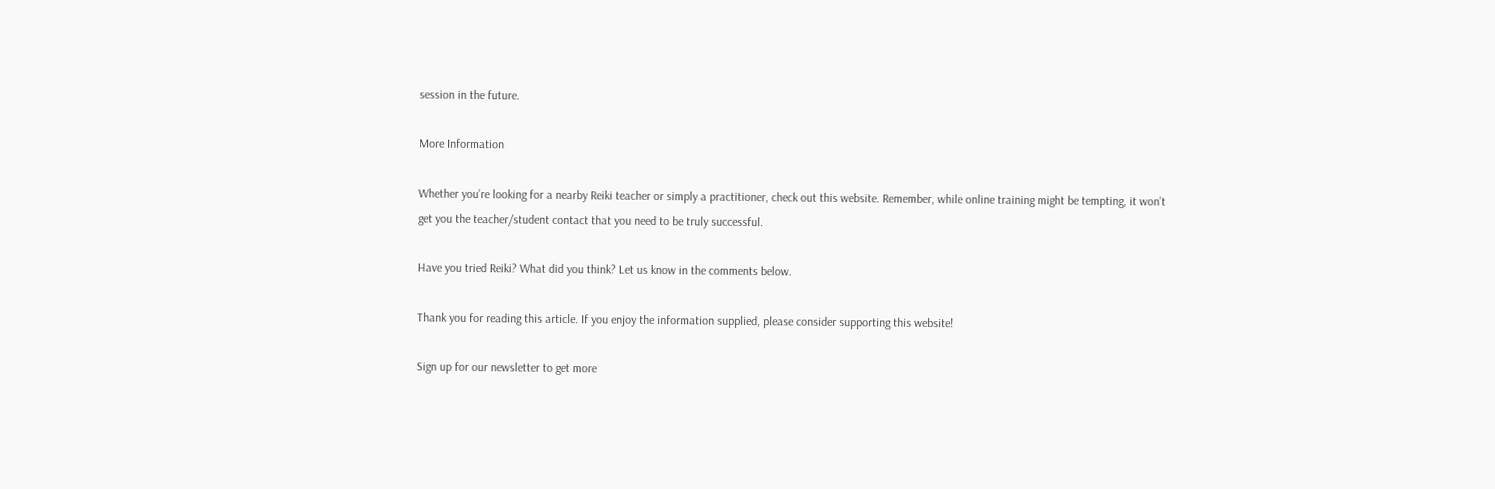session in the future.

More Information

Whether you’re looking for a nearby Reiki teacher or simply a practitioner, check out this website. Remember, while online training might be tempting, it won’t get you the teacher/student contact that you need to be truly successful.

Have you tried Reiki? What did you think? Let us know in the comments below.

Thank you for reading this article. If you enjoy the information supplied, please consider supporting this website!

Sign up for our newsletter to get more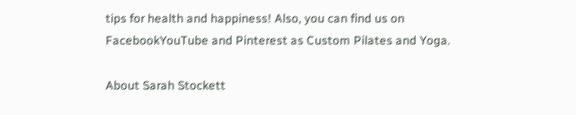tips for health and happiness! Also, you can find us on FacebookYouTube and Pinterest as Custom Pilates and Yoga.

About Sarah Stockett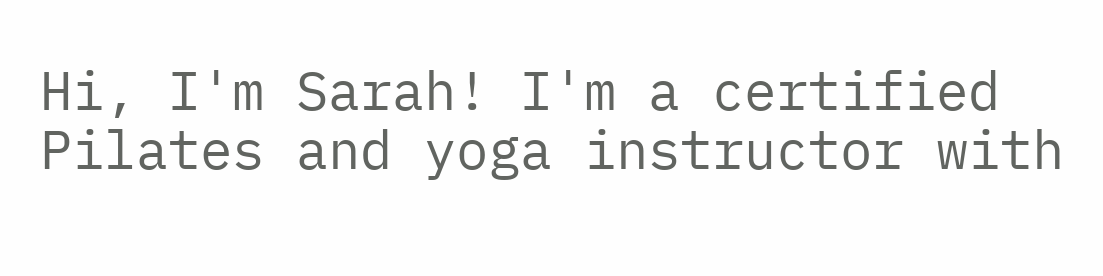Hi, I'm Sarah! I'm a certified Pilates and yoga instructor with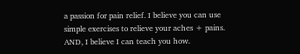a passion for pain relief. I believe you can use simple exercises to relieve your aches + pains. AND, I believe I can teach you how.